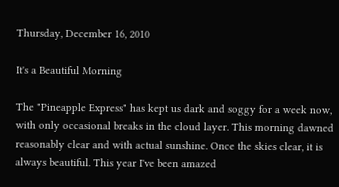Thursday, December 16, 2010

It's a Beautiful Morning

The "Pineapple Express" has kept us dark and soggy for a week now, with only occasional breaks in the cloud layer. This morning dawned reasonably clear and with actual sunshine. Once the skies clear, it is always beautiful. This year I've been amazed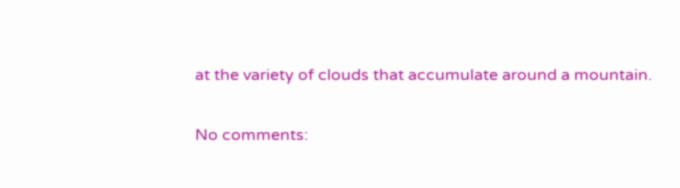at the variety of clouds that accumulate around a mountain.

No comments: